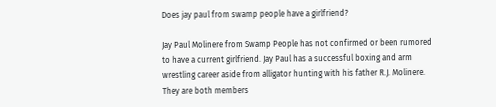Does jay paul from swamp people have a girlfriend?

Jay Paul Molinere from Swamp People has not confirmed or been rumored to have a current girlfriend. Jay Paul has a successful boxing and arm wrestling career aside from alligator hunting with his father R.J. Molinere. They are both members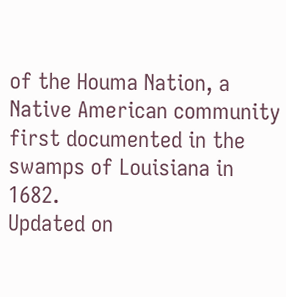of the Houma Nation, a Native American community first documented in the swamps of Louisiana in 1682.
Updated on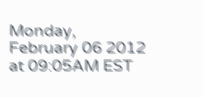Monday, February 06 2012 at 09:05AM EST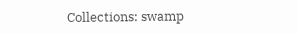Collections: swamp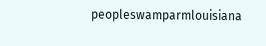peopleswamparmlouisiana